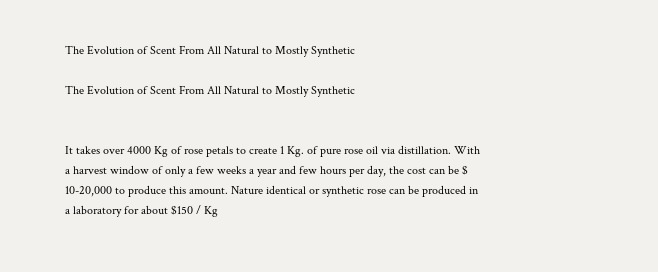The Evolution of Scent From All Natural to Mostly Synthetic

The Evolution of Scent From All Natural to Mostly Synthetic


It takes over 4000 Kg of rose petals to create 1 Kg. of pure rose oil via distillation. With a harvest window of only a few weeks a year and few hours per day, the cost can be $ 10-20,000 to produce this amount. Nature identical or synthetic rose can be produced in a laboratory for about $150 / Kg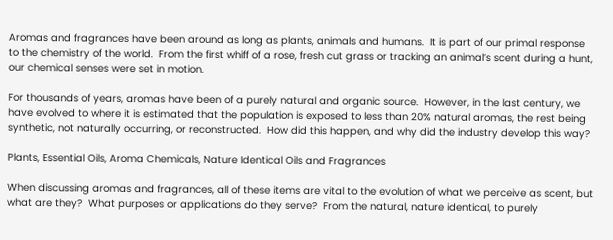Aromas and fragrances have been around as long as plants, animals and humans.  It is part of our primal response to the chemistry of the world.  From the first whiff of a rose, fresh cut grass or tracking an animal’s scent during a hunt, our chemical senses were set in motion.

For thousands of years, aromas have been of a purely natural and organic source.  However, in the last century, we have evolved to where it is estimated that the population is exposed to less than 20% natural aromas, the rest being synthetic, not naturally occurring, or reconstructed.  How did this happen, and why did the industry develop this way?

Plants, Essential Oils, Aroma Chemicals, Nature Identical Oils and Fragrances

When discussing aromas and fragrances, all of these items are vital to the evolution of what we perceive as scent, but what are they?  What purposes or applications do they serve?  From the natural, nature identical, to purely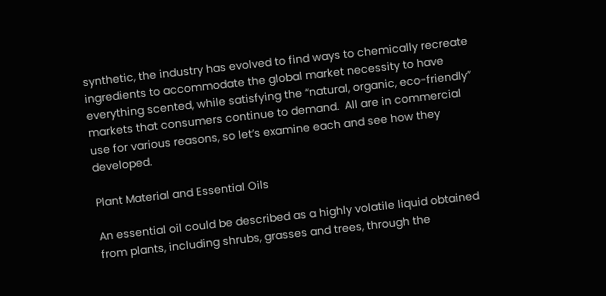synthetic, the industry has evolved to find ways to chemically recreate ingredients to accommodate the global market necessity to have everything scented, while satisfying the “natural, organic, eco-friendly” markets that consumers continue to demand.  All are in commercial use for various reasons, so let’s examine each and see how they developed.

Plant Material and Essential Oils

An essential oil could be described as a highly volatile liquid obtained from plants, including shrubs, grasses and trees, through the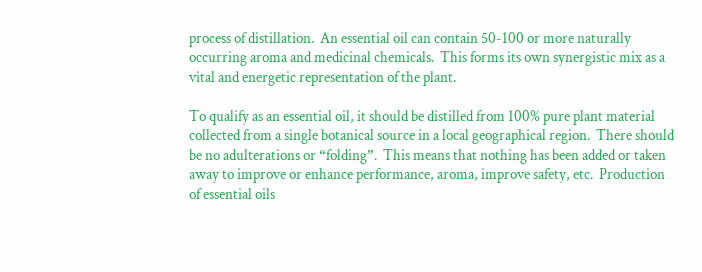process of distillation.  An essential oil can contain 50-100 or more naturally occurring aroma and medicinal chemicals.  This forms its own synergistic mix as a vital and energetic representation of the plant.

To qualify as an essential oil, it should be distilled from 100% pure plant material collected from a single botanical source in a local geographical region.  There should be no adulterations or “folding”.  This means that nothing has been added or taken away to improve or enhance performance, aroma, improve safety, etc.  Production of essential oils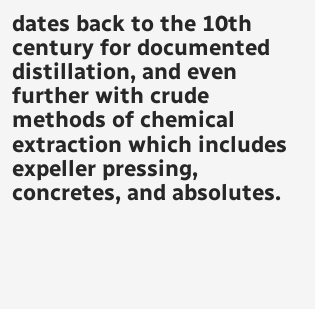dates back to the 10th century for documented distillation, and even further with crude methods of chemical extraction which includes expeller pressing, concretes, and absolutes.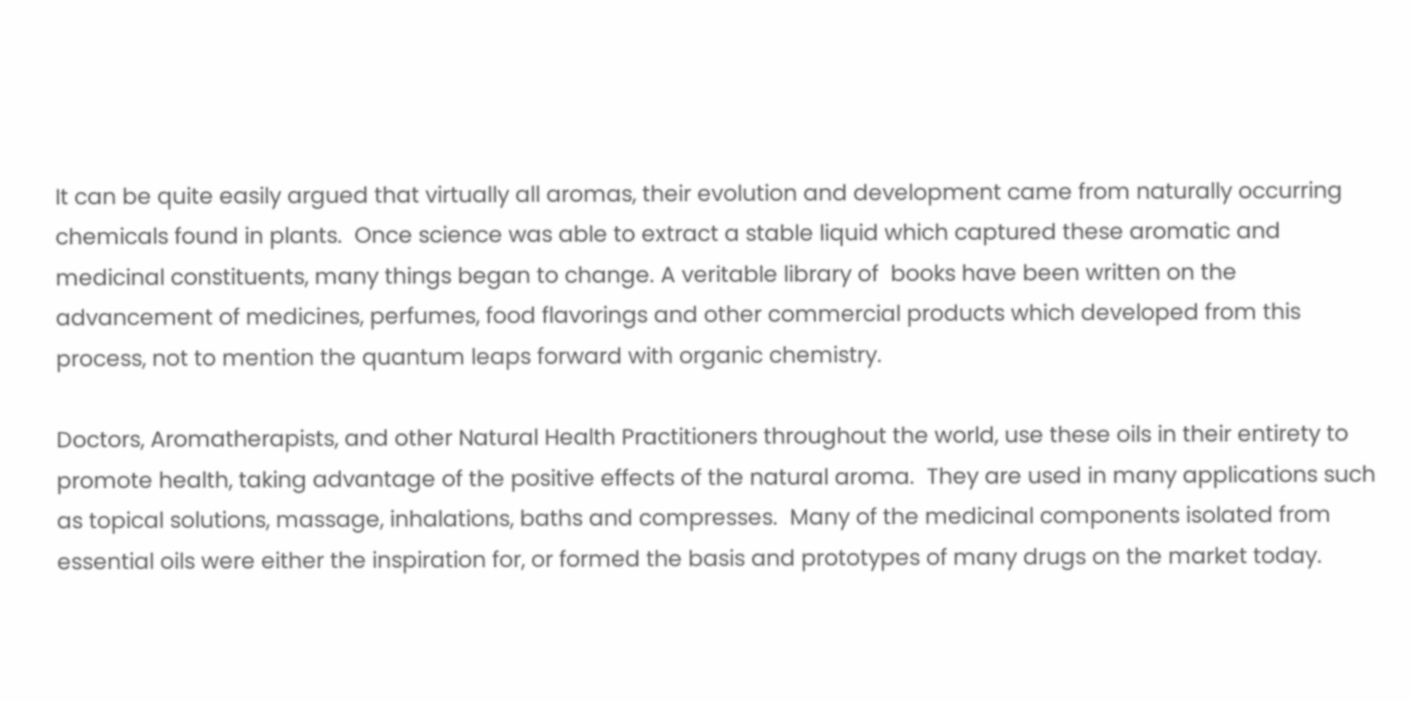It can be quite easily argued that virtually all aromas, their evolution and development came from naturally occurring chemicals found in plants.  Once science was able to extract a stable liquid which captured these aromatic and medicinal constituents, many things began to change. A veritable library of  books have been written on the advancement of medicines, perfumes, food flavorings and other commercial products which developed from this process, not to mention the quantum leaps forward with organic chemistry.

Doctors, Aromatherapists, and other Natural Health Practitioners throughout the world, use these oils in their entirety to promote health, taking advantage of the positive effects of the natural aroma.  They are used in many applications such as topical solutions, massage, inhalations, baths and compresses.  Many of the medicinal components isolated from essential oils were either the inspiration for, or formed the basis and prototypes of many drugs on the market today.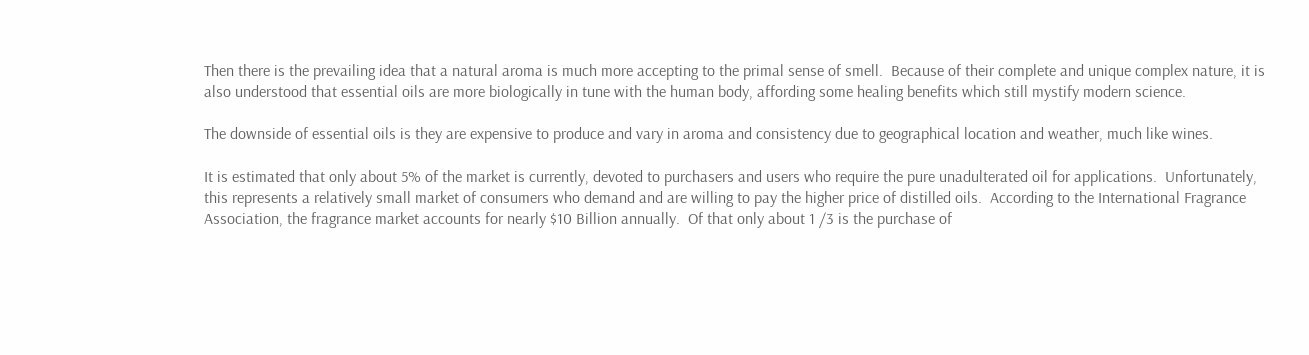Then there is the prevailing idea that a natural aroma is much more accepting to the primal sense of smell.  Because of their complete and unique complex nature, it is also understood that essential oils are more biologically in tune with the human body, affording some healing benefits which still mystify modern science.

The downside of essential oils is they are expensive to produce and vary in aroma and consistency due to geographical location and weather, much like wines.

It is estimated that only about 5% of the market is currently, devoted to purchasers and users who require the pure unadulterated oil for applications.  Unfortunately, this represents a relatively small market of consumers who demand and are willing to pay the higher price of distilled oils.  According to the International Fragrance Association, the fragrance market accounts for nearly $10 Billion annually.  Of that only about 1 /3 is the purchase of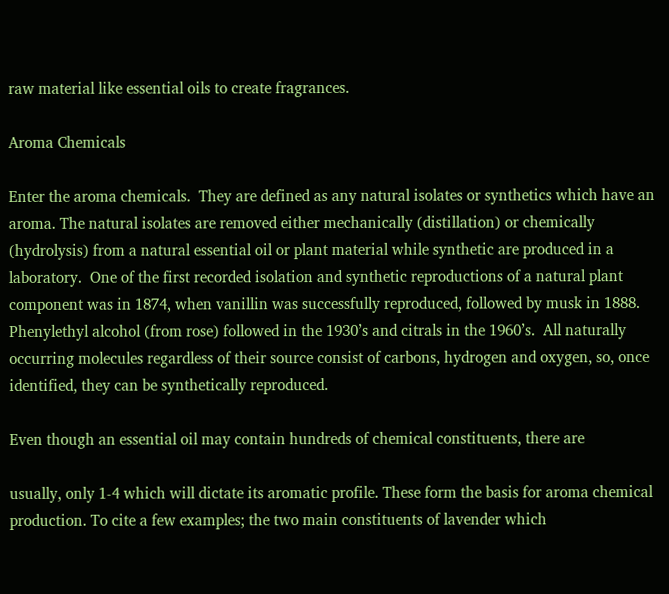raw material like essential oils to create fragrances.

Aroma Chemicals

Enter the aroma chemicals.  They are defined as any natural isolates or synthetics which have an aroma. The natural isolates are removed either mechanically (distillation) or chemically (hydrolysis) from a natural essential oil or plant material while synthetic are produced in a laboratory.  One of the first recorded isolation and synthetic reproductions of a natural plant component was in 1874, when vanillin was successfully reproduced, followed by musk in 1888. Phenylethyl alcohol (from rose) followed in the 1930’s and citrals in the 1960’s.  All naturally occurring molecules regardless of their source consist of carbons, hydrogen and oxygen, so, once identified, they can be synthetically reproduced.

Even though an essential oil may contain hundreds of chemical constituents, there are

usually, only 1-4 which will dictate its aromatic profile. These form the basis for aroma chemical production. To cite a few examples; the two main constituents of lavender which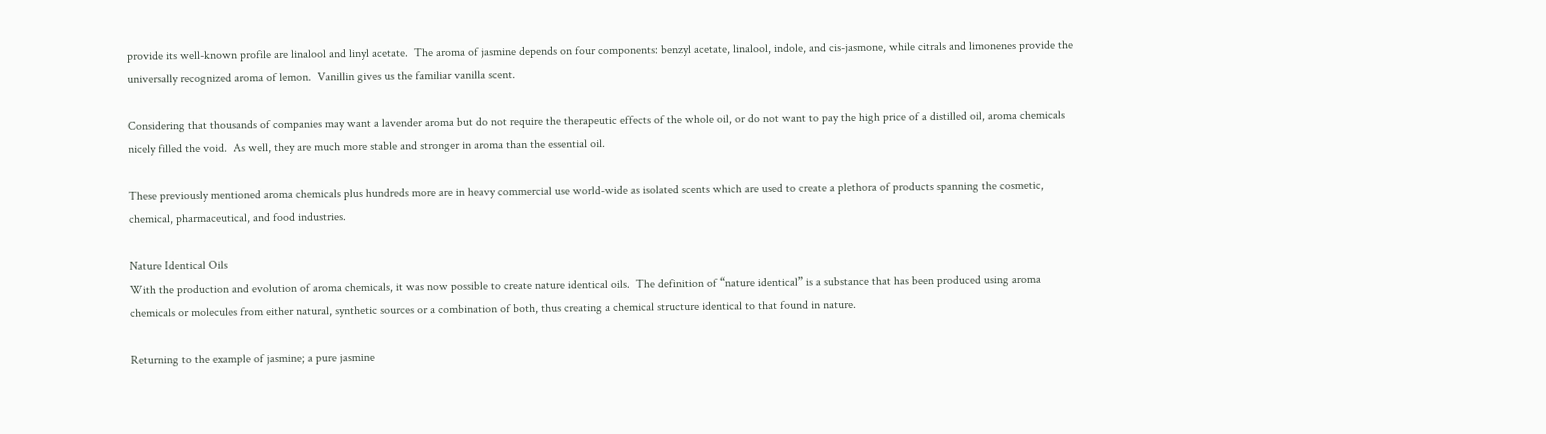provide its well-known profile are linalool and linyl acetate.  The aroma of jasmine depends on four components: benzyl acetate, linalool, indole, and cis-jasmone, while citrals and limonenes provide the universally recognized aroma of lemon.  Vanillin gives us the familiar vanilla scent.

Considering that thousands of companies may want a lavender aroma but do not require the therapeutic effects of the whole oil, or do not want to pay the high price of a distilled oil, aroma chemicals nicely filled the void.  As well, they are much more stable and stronger in aroma than the essential oil.

These previously mentioned aroma chemicals plus hundreds more are in heavy commercial use world-wide as isolated scents which are used to create a plethora of products spanning the cosmetic, chemical, pharmaceutical, and food industries.

Nature Identical Oils
With the production and evolution of aroma chemicals, it was now possible to create nature identical oils.  The definition of “nature identical” is a substance that has been produced using aroma chemicals or molecules from either natural, synthetic sources or a combination of both, thus creating a chemical structure identical to that found in nature.

Returning to the example of jasmine; a pure jasmine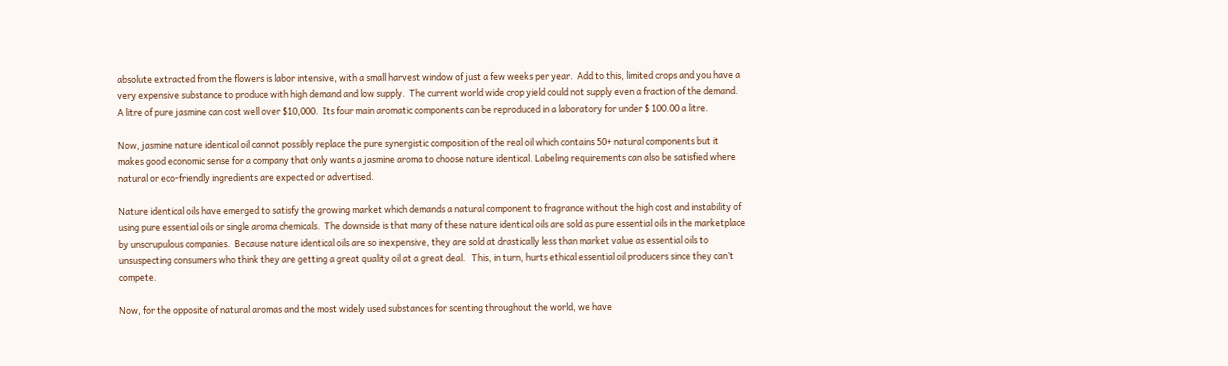absolute extracted from the flowers is labor intensive, with a small harvest window of just a few weeks per year.  Add to this, limited crops and you have a very expensive substance to produce with high demand and low supply.  The current world wide crop yield could not supply even a fraction of the demand. A litre of pure jasmine can cost well over $10,000.  Its four main aromatic components can be reproduced in a laboratory for under $ 100.00 a litre.

Now, jasmine nature identical oil cannot possibly replace the pure synergistic composition of the real oil which contains 50+ natural components but it makes good economic sense for a company that only wants a jasmine aroma to choose nature identical. Labeling requirements can also be satisfied where natural or eco-friendly ingredients are expected or advertised.

Nature identical oils have emerged to satisfy the growing market which demands a natural component to fragrance without the high cost and instability of using pure essential oils or single aroma chemicals.  The downside is that many of these nature identical oils are sold as pure essential oils in the marketplace by unscrupulous companies.  Because nature identical oils are so inexpensive, they are sold at drastically less than market value as essential oils to unsuspecting consumers who think they are getting a great quality oil at a great deal.   This, in turn, hurts ethical essential oil producers since they can’t compete.

Now, for the opposite of natural aromas and the most widely used substances for scenting throughout the world, we have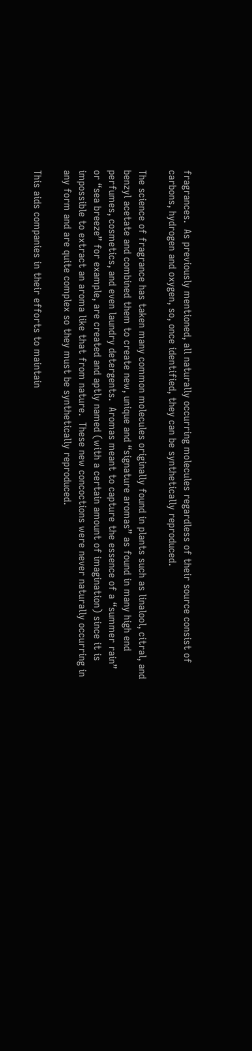fragrances.  As previously mentioned, all naturally occurring molecules regardless of their source consist of carbons, hydrogen and oxygen, so, once identified, they can be synthetically reproduced.

The science of fragrance has taken many common molecules originally found in plants such as linalool, citral, and benzyl acetate and combined them to create new, unique and “signature aromas” as found in many high end perfumes, cosmetics, and even laundry detergents.  Aromas meant to capture the essence of a “summer rain” or “sea breeze” for example, are created and aptly named (with a certain amount of imagination) since it is impossible to extract an aroma like that from nature.  These new concoctions were never naturally occurring in any form and are quite complex so they must be synthetically reproduced.

This aids companies in their efforts to maintain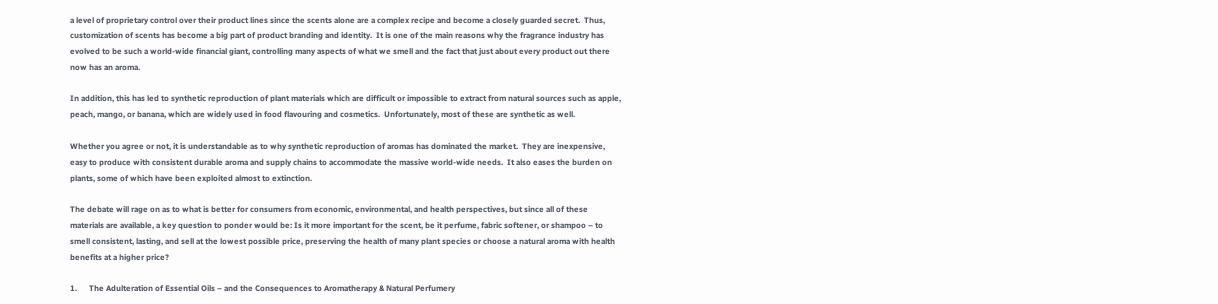a level of proprietary control over their product lines since the scents alone are a complex recipe and become a closely guarded secret.  Thus, customization of scents has become a big part of product branding and identity.  It is one of the main reasons why the fragrance industry has evolved to be such a world-wide financial giant, controlling many aspects of what we smell and the fact that just about every product out there now has an aroma.

In addition, this has led to synthetic reproduction of plant materials which are difficult or impossible to extract from natural sources such as apple, peach, mango, or banana, which are widely used in food flavouring and cosmetics.  Unfortunately, most of these are synthetic as well.

Whether you agree or not, it is understandable as to why synthetic reproduction of aromas has dominated the market.  They are inexpensive, easy to produce with consistent durable aroma and supply chains to accommodate the massive world-wide needs.  It also eases the burden on plants, some of which have been exploited almost to extinction.

The debate will rage on as to what is better for consumers from economic, environmental, and health perspectives, but since all of these materials are available, a key question to ponder would be: Is it more important for the scent, be it perfume, fabric softener, or shampoo – to smell consistent, lasting, and sell at the lowest possible price, preserving the health of many plant species or choose a natural aroma with health benefits at a higher price?

1.      The Adulteration of Essential Oils – and the Consequences to Aromatherapy & Natural Perfumery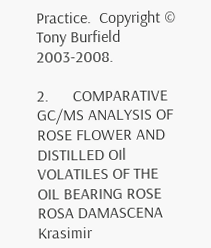Practice.  Copyright © Tony Burfield 2003-2008.

2.      COMPARATIVE GC/MS ANALYSIS OF ROSE FLOWER AND DISTILLED OIl VOLATILES OF THE OIL BEARING ROSE ROSA DAMASCENA    Krasimir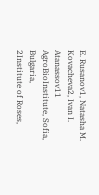E. Rusanov1, Natasha M. Kovacheva2, Ivan I. Atanassov11  AgroBioInstitute, Sofia, Bulgaria,
2Institute of Roses,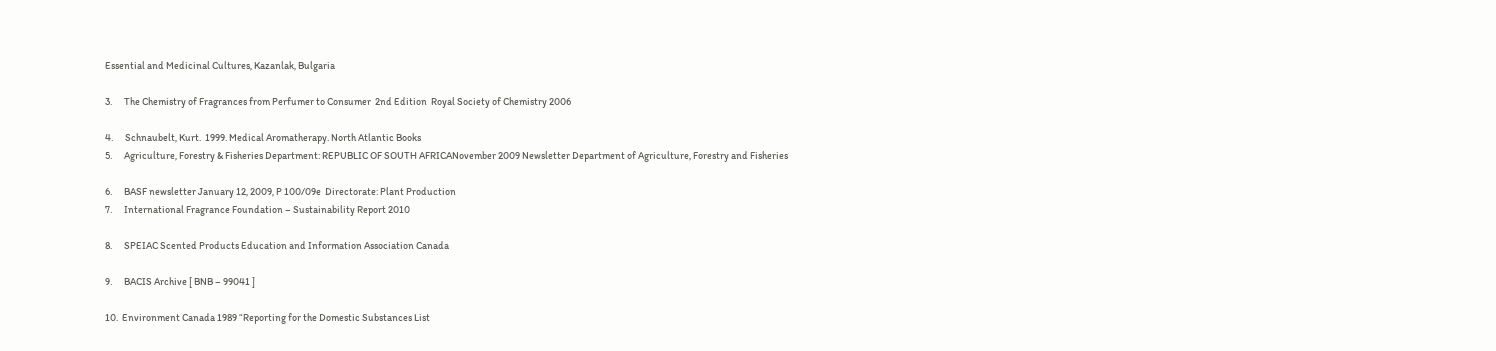Essential and Medicinal Cultures, Kazanlak, Bulgaria

3.      The Chemistry of Fragrances from Perfumer to Consumer  2nd Edition  Royal Society of Chemistry 2006

4.      Schnaubelt, Kurt.  1999. Medical Aromatherapy. North Atlantic Books
5.      Agriculture, Forestry & Fisheries Department: REPUBLIC OF SOUTH AFRICANovember 2009 Newsletter Department of Agriculture, Forestry and Fisheries

6.      BASF newsletter January 12, 2009, P 100/09e  Directorate: Plant Production
7.      International Fragrance Foundation – Sustainability Report 2010

8.      SPEIAC Scented Products Education and Information Association Canada

9.      BACIS Archive [ BNB – 99041 ]

10.  Environment Canada 1989 “Reporting for the Domestic Substances List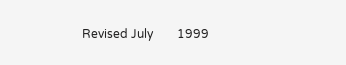Revised July        1999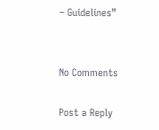– Guidelines”


No Comments

Post a Reply